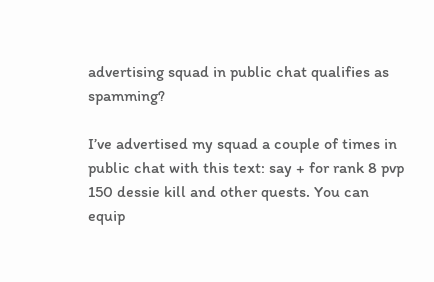advertising squad in public chat qualifies as spamming?

I’ve advertised my squad a couple of times in public chat with this text: say + for rank 8 pvp 150 dessie kill and other quests. You can equip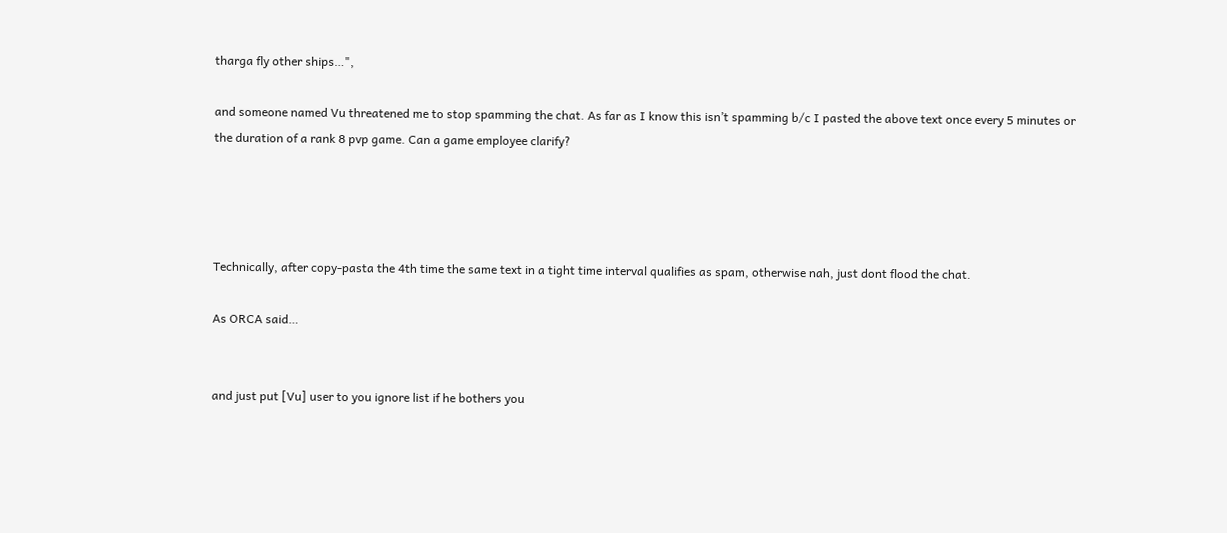tharga fly other ships…",

and someone named Vu threatened me to stop spamming the chat. As far as I know this isn’t spamming b/c I pasted the above text once every 5 minutes or the duration of a rank 8 pvp game. Can a game employee clarify?




Technically, after copy-pasta the 4th time the same text in a tight time interval qualifies as spam, otherwise nah, just dont flood the chat.

As ORCA said…


and just put [Vu] user to you ignore list if he bothers you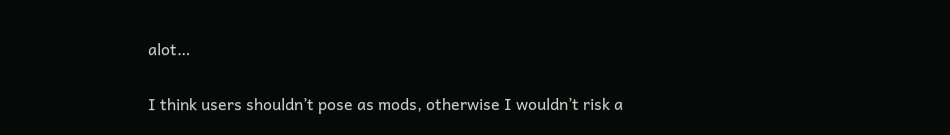alot…

I think users shouldn’t pose as mods, otherwise I wouldn’t risk a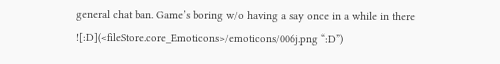general chat ban. Game’s boring w/o having a say once in a while in there ![:D](<fileStore.core_Emoticons>/emoticons/006j.png “:D”)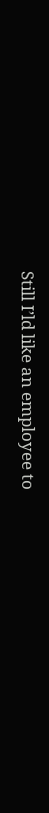Still I’ld like an employee to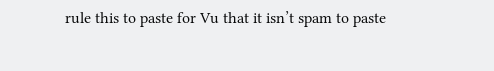rule this to paste for Vu that it isn’t spam to paste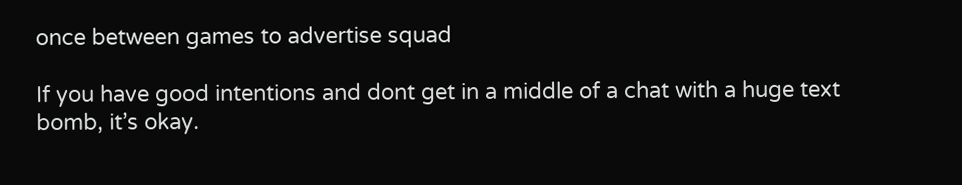once between games to advertise squad

If you have good intentions and dont get in a middle of a chat with a huge text bomb, it’s okay.